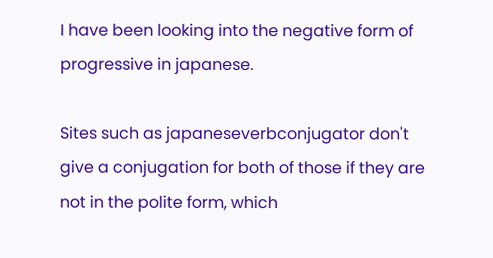I have been looking into the negative form of progressive in japanese.

Sites such as japaneseverbconjugator don't give a conjugation for both of those if they are not in the polite form, which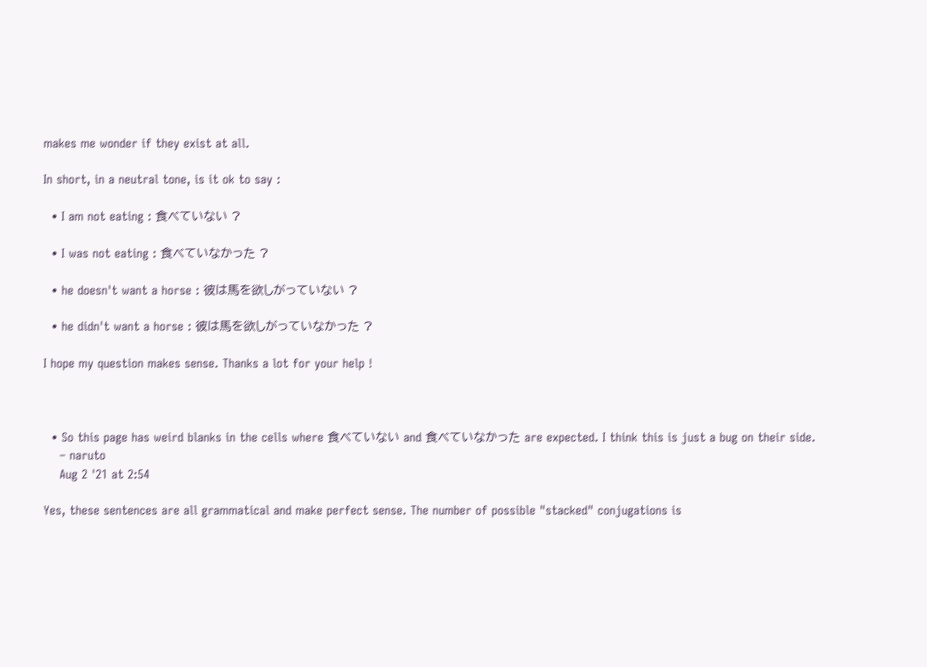makes me wonder if they exist at all.

In short, in a neutral tone, is it ok to say :

  • I am not eating : 食べていない ?

  • I was not eating : 食べていなかった ?

  • he doesn't want a horse : 彼は馬を欲しがっていない ?

  • he didn't want a horse : 彼は馬を欲しがっていなかった ?

I hope my question makes sense. Thanks a lot for your help !



  • So this page has weird blanks in the cells where 食べていない and 食べていなかった are expected. I think this is just a bug on their side.
    – naruto
    Aug 2 '21 at 2:54

Yes, these sentences are all grammatical and make perfect sense. The number of possible "stacked" conjugations is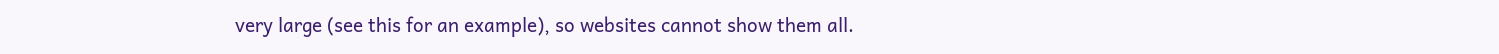very large (see this for an example), so websites cannot show them all.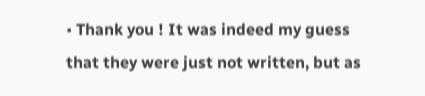• Thank you ! It was indeed my guess that they were just not written, but as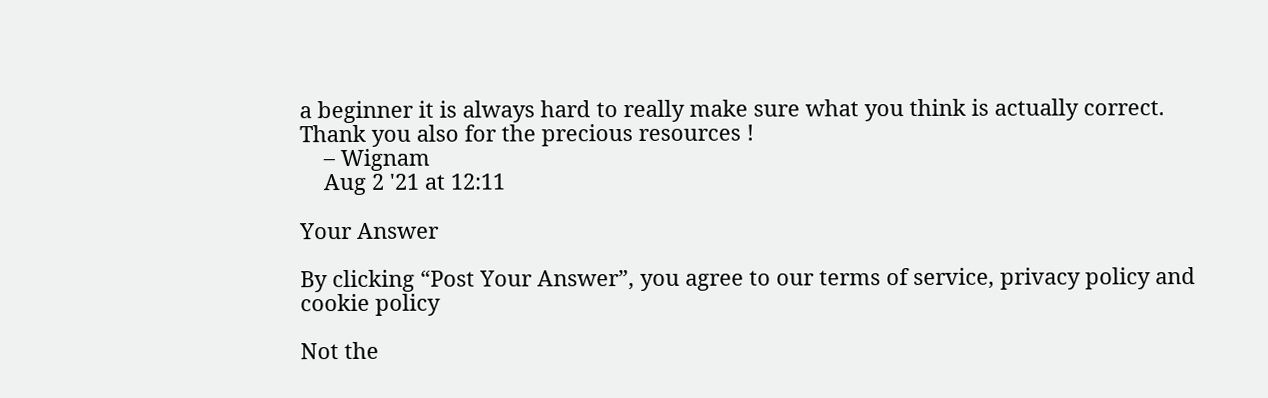a beginner it is always hard to really make sure what you think is actually correct. Thank you also for the precious resources !
    – Wignam
    Aug 2 '21 at 12:11

Your Answer

By clicking “Post Your Answer”, you agree to our terms of service, privacy policy and cookie policy

Not the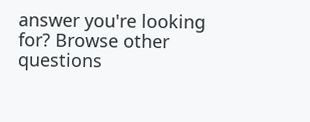answer you're looking for? Browse other questions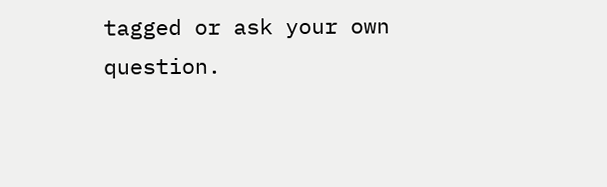tagged or ask your own question.